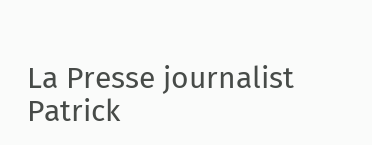La Presse journalist Patrick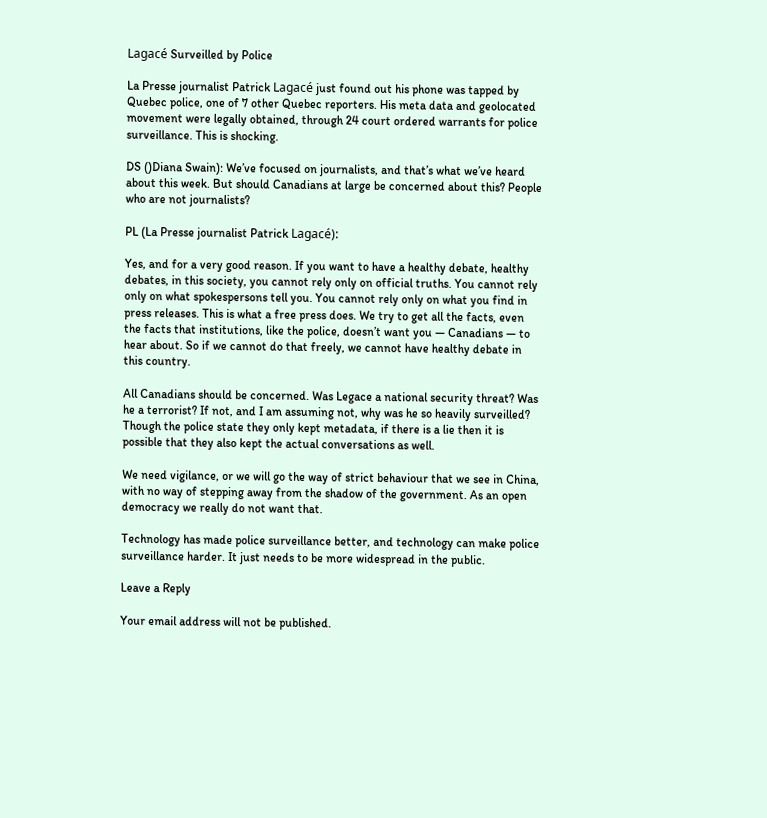Lagacé Surveilled by Police

La Presse journalist Patrick Lagacé just found out his phone was tapped by Quebec police, one of 7 other Quebec reporters. His meta data and geolocated movement were legally obtained, through 24 court ordered warrants for police surveillance. This is shocking.

DS ()Diana Swain): We’ve focused on journalists, and that’s what we’ve heard about this week. But should Canadians at large be concerned about this? People who are not journalists?

PL (La Presse journalist Patrick Lagacé):

Yes, and for a very good reason. If you want to have a healthy debate, healthy debates, in this society, you cannot rely only on official truths. You cannot rely only on what spokespersons tell you. You cannot rely only on what you find in press releases. This is what a free press does. We try to get all the facts, even the facts that institutions, like the police, doesn’t want you — Canadians — to hear about. So if we cannot do that freely, we cannot have healthy debate in this country.

All Canadians should be concerned. Was Legace a national security threat? Was he a terrorist? If not, and I am assuming not, why was he so heavily surveilled? Though the police state they only kept metadata, if there is a lie then it is possible that they also kept the actual conversations as well.

We need vigilance, or we will go the way of strict behaviour that we see in China, with no way of stepping away from the shadow of the government. As an open democracy we really do not want that.

Technology has made police surveillance better, and technology can make police surveillance harder. It just needs to be more widespread in the public.

Leave a Reply

Your email address will not be published.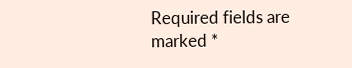Required fields are marked *